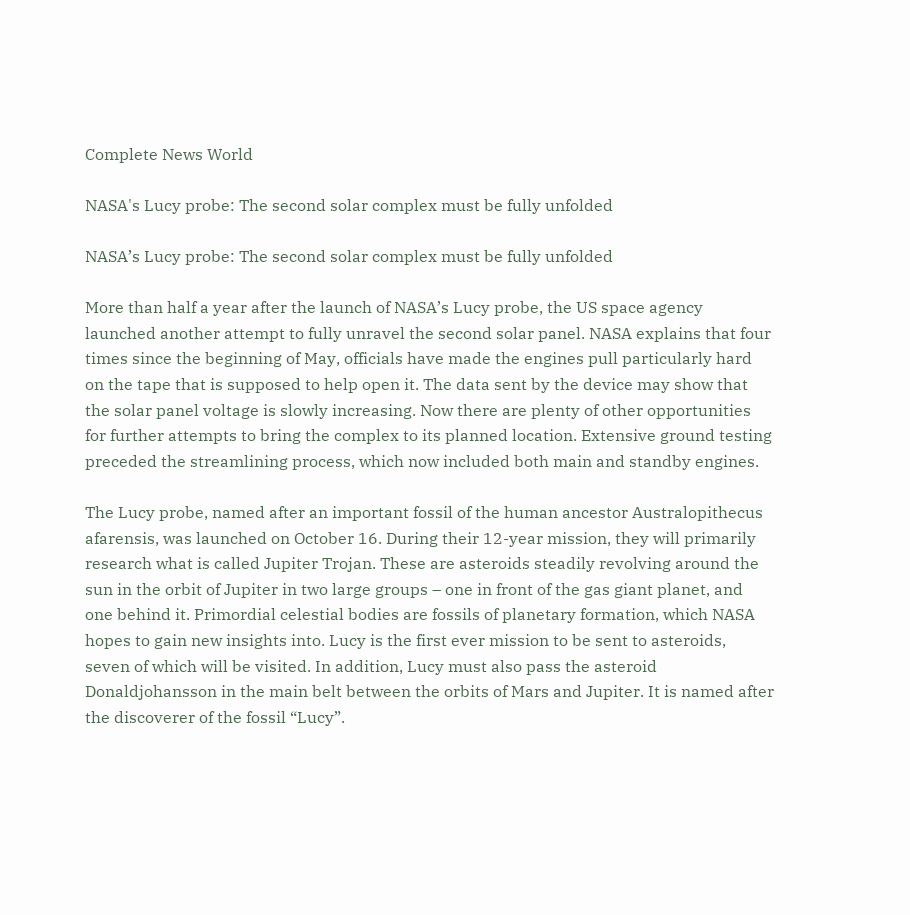Complete News World

NASA's Lucy probe: The second solar complex must be fully unfolded

NASA’s Lucy probe: The second solar complex must be fully unfolded

More than half a year after the launch of NASA’s Lucy probe, the US space agency launched another attempt to fully unravel the second solar panel. NASA explains that four times since the beginning of May, officials have made the engines pull particularly hard on the tape that is supposed to help open it. The data sent by the device may show that the solar panel voltage is slowly increasing. Now there are plenty of other opportunities for further attempts to bring the complex to its planned location. Extensive ground testing preceded the streamlining process, which now included both main and standby engines.

The Lucy probe, named after an important fossil of the human ancestor Australopithecus afarensis, was launched on October 16. During their 12-year mission, they will primarily research what is called Jupiter Trojan. These are asteroids steadily revolving around the sun in the orbit of Jupiter in two large groups – one in front of the gas giant planet, and one behind it. Primordial celestial bodies are fossils of planetary formation, which NASA hopes to gain new insights into. Lucy is the first ever mission to be sent to asteroids, seven of which will be visited. In addition, Lucy must also pass the asteroid Donaldjohansson in the main belt between the orbits of Mars and Jupiter. It is named after the discoverer of the fossil “Lucy”.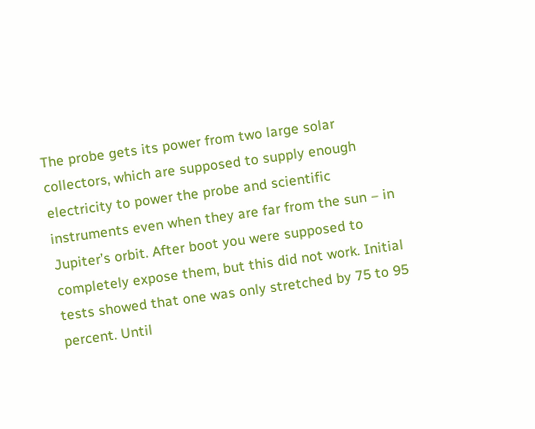The probe gets its power from two large solar collectors, which are supposed to supply enough electricity to power the probe and scientific instruments even when they are far from the sun – in Jupiter’s orbit. After boot you were supposed to completely expose them, but this did not work. Initial tests showed that one was only stretched by 75 to 95 percent. Until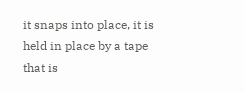it snaps into place, it is held in place by a tape that is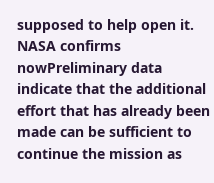supposed to help open it. NASA confirms nowPreliminary data indicate that the additional effort that has already been made can be sufficient to continue the mission as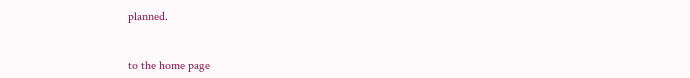planned.


to the home page